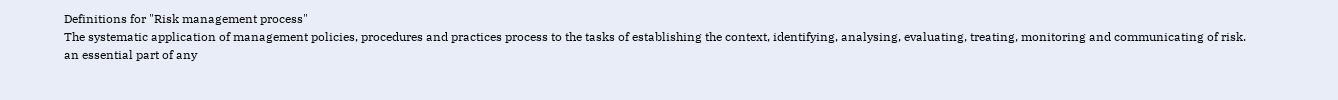Definitions for "Risk management process"
The systematic application of management policies, procedures and practices process to the tasks of establishing the context, identifying, analysing, evaluating, treating, monitoring and communicating of risk.
an essential part of any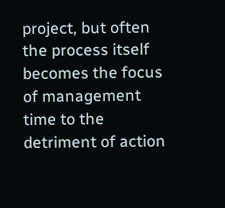project, but often the process itself becomes the focus of management time to the detriment of action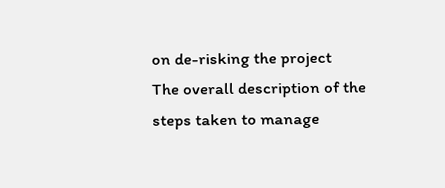on de-risking the project
The overall description of the steps taken to manage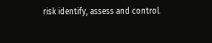risk identify, assess and control.